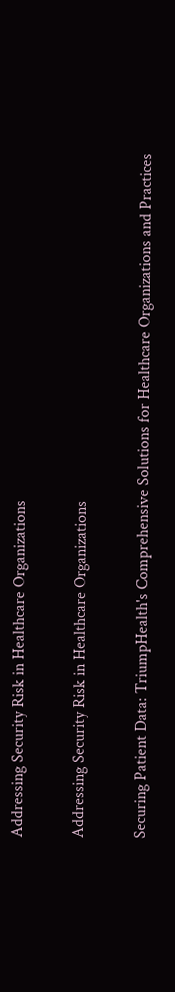Addressing Security Risk in Healthcare Organizations

Addressing Security Risk in Healthcare Organizations

Securing Patient Data: TriumpHealth's Comprehensive Solutions for Healthcare Organizations and Practices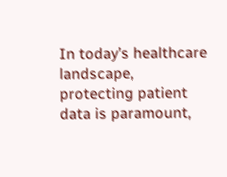In today’s healthcare landscape, protecting patient data is paramount,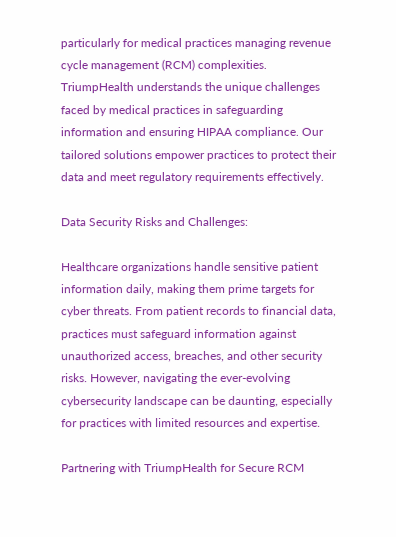particularly for medical practices managing revenue cycle management (RCM) complexities. TriumpHealth understands the unique challenges faced by medical practices in safeguarding information and ensuring HIPAA compliance. Our tailored solutions empower practices to protect their data and meet regulatory requirements effectively.

Data Security Risks and Challenges:

Healthcare organizations handle sensitive patient information daily, making them prime targets for cyber threats. From patient records to financial data, practices must safeguard information against unauthorized access, breaches, and other security risks. However, navigating the ever-evolving cybersecurity landscape can be daunting, especially for practices with limited resources and expertise.

Partnering with TriumpHealth for Secure RCM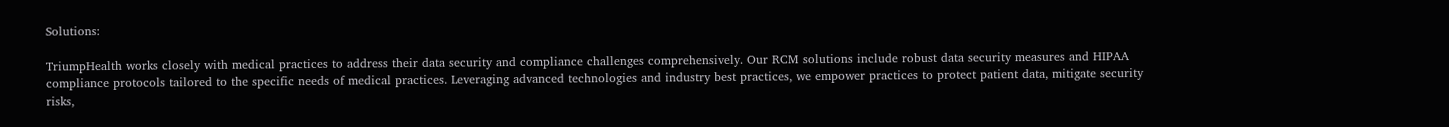Solutions:

TriumpHealth works closely with medical practices to address their data security and compliance challenges comprehensively. Our RCM solutions include robust data security measures and HIPAA compliance protocols tailored to the specific needs of medical practices. Leveraging advanced technologies and industry best practices, we empower practices to protect patient data, mitigate security risks,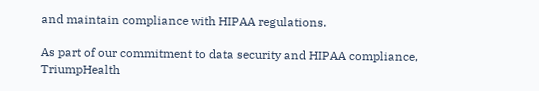and maintain compliance with HIPAA regulations.

As part of our commitment to data security and HIPAA compliance, TriumpHealth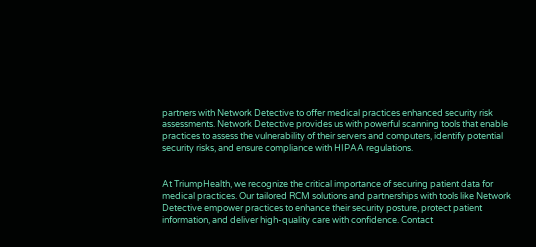partners with Network Detective to offer medical practices enhanced security risk assessments. Network Detective provides us with powerful scanning tools that enable practices to assess the vulnerability of their servers and computers, identify potential security risks, and ensure compliance with HIPAA regulations.


At TriumpHealth, we recognize the critical importance of securing patient data for medical practices. Our tailored RCM solutions and partnerships with tools like Network Detective empower practices to enhance their security posture, protect patient information, and deliver high-quality care with confidence. Contact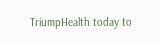TriumpHealth today to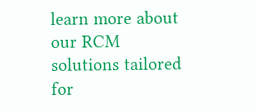learn more about our RCM solutions tailored for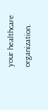your healthcare organization.